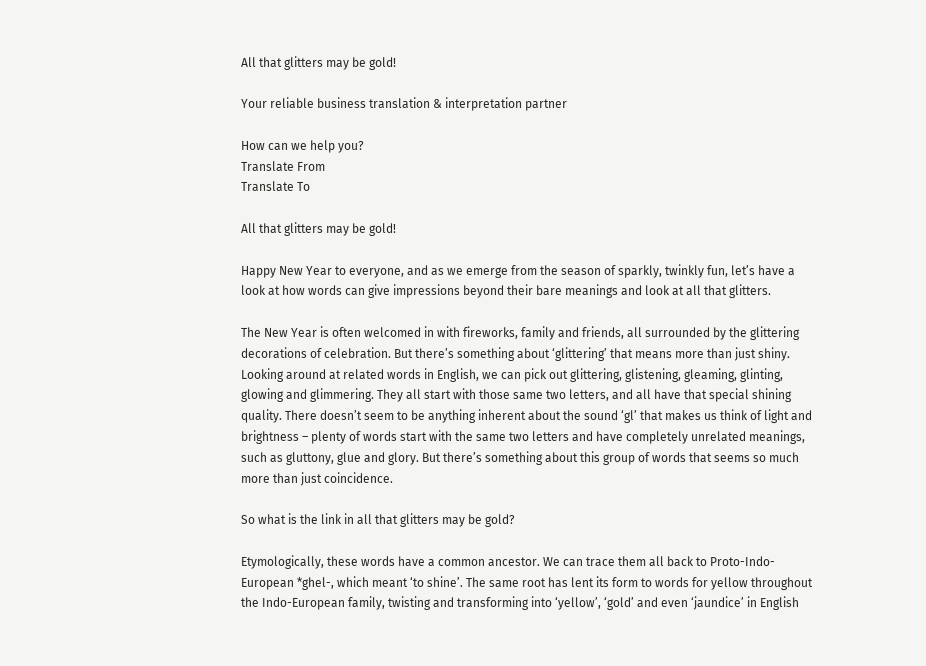All that glitters may be gold!

Your reliable business translation & interpretation partner

How can we help you?
Translate From
Translate To

All that glitters may be gold!

Happy New Year to everyone, and as we emerge from the season of sparkly, twinkly fun, let’s have a look at how words can give impressions beyond their bare meanings and look at all that glitters.

The New Year is often welcomed in with fireworks, family and friends, all surrounded by the glittering decorations of celebration. But there’s something about ‘glittering’ that means more than just shiny. Looking around at related words in English, we can pick out glittering, glistening, gleaming, glinting, glowing and glimmering. They all start with those same two letters, and all have that special shining quality. There doesn’t seem to be anything inherent about the sound ‘gl’ that makes us think of light and brightness – plenty of words start with the same two letters and have completely unrelated meanings, such as gluttony, glue and glory. But there’s something about this group of words that seems so much more than just coincidence.

So what is the link in all that glitters may be gold?

Etymologically, these words have a common ancestor. We can trace them all back to Proto-Indo-European *ghel-, which meant ‘to shine’. The same root has lent its form to words for yellow throughout the Indo-European family, twisting and transforming into ‘yellow’, ‘gold’ and even ‘jaundice’ in English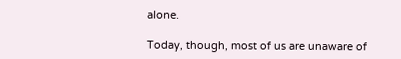alone.

Today, though, most of us are unaware of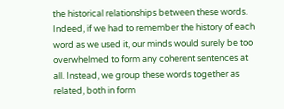the historical relationships between these words. Indeed, if we had to remember the history of each word as we used it, our minds would surely be too overwhelmed to form any coherent sentences at all. Instead, we group these words together as related, both in form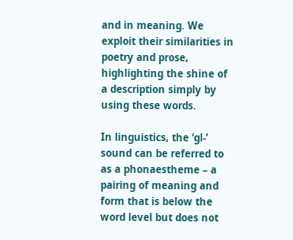and in meaning. We exploit their similarities in poetry and prose, highlighting the shine of a description simply by using these words.

In linguistics, the ‘gl-’ sound can be referred to as a phonaestheme – a pairing of meaning and form that is below the word level but does not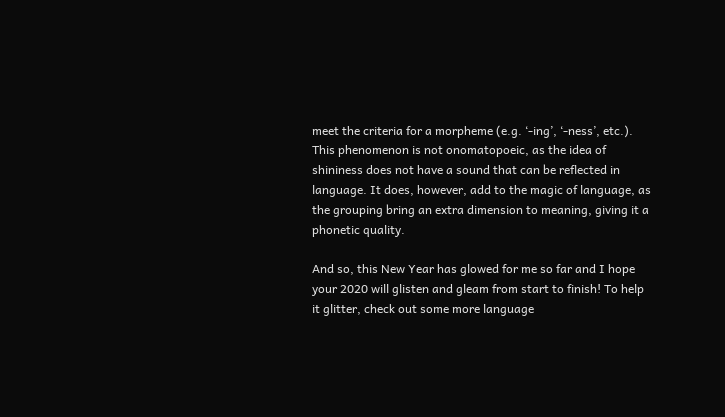meet the criteria for a morpheme (e.g. ‘-ing’, ‘-ness’, etc.). This phenomenon is not onomatopoeic, as the idea of shininess does not have a sound that can be reflected in language. It does, however, add to the magic of language, as the grouping bring an extra dimension to meaning, giving it a phonetic quality.

And so, this New Year has glowed for me so far and I hope your 2020 will glisten and gleam from start to finish! To help it glitter, check out some more language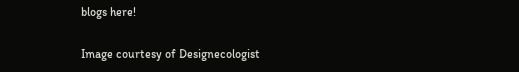blogs here!

Image courtesy of Designecologist